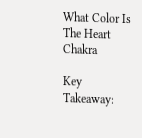What Color Is The Heart Chakra

Key Takeaway: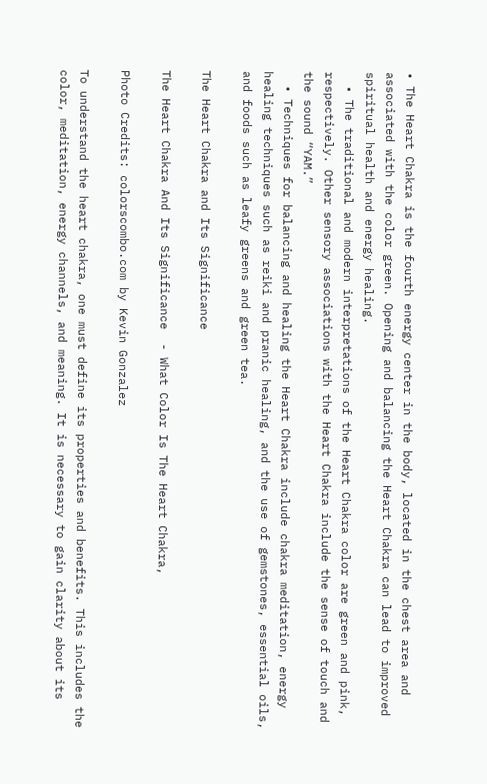• The Heart Chakra is the fourth energy center in the body, located in the chest area and associated with the color green. Opening and balancing the Heart Chakra can lead to improved spiritual health and energy healing.
  • The traditional and modern interpretations of the Heart Chakra color are green and pink, respectively. Other sensory associations with the Heart Chakra include the sense of touch and the sound “YAM.”
  • Techniques for balancing and healing the Heart Chakra include chakra meditation, energy healing techniques such as reiki and pranic healing, and the use of gemstones, essential oils, and foods such as leafy greens and green tea.

The Heart Chakra and Its Significance

The Heart Chakra And Its Significance  - What Color Is The Heart Chakra,

Photo Credits: colorscombo.com by Kevin Gonzalez

To understand the heart chakra, one must define its properties and benefits. This includes the color, meditation, energy channels, and meaning. It is necessary to gain clarity about its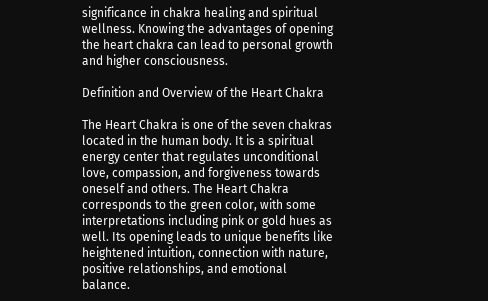significance in chakra healing and spiritual wellness. Knowing the advantages of opening the heart chakra can lead to personal growth and higher consciousness.

Definition and Overview of the Heart Chakra

The Heart Chakra is one of the seven chakras located in the human body. It is a spiritual energy center that regulates unconditional love, compassion, and forgiveness towards oneself and others. The Heart Chakra corresponds to the green color, with some interpretations including pink or gold hues as well. Its opening leads to unique benefits like heightened intuition, connection with nature, positive relationships, and emotional balance.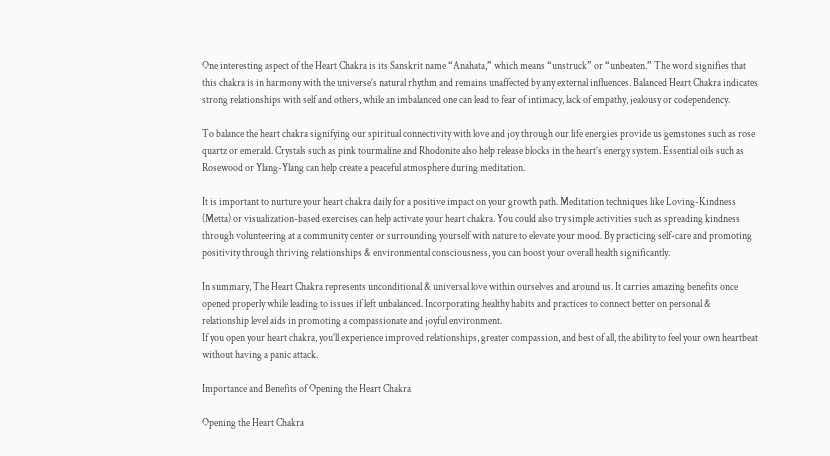One interesting aspect of the Heart Chakra is its Sanskrit name “Anahata,” which means “unstruck” or “unbeaten.” The word signifies that this chakra is in harmony with the universe’s natural rhythm and remains unaffected by any external influences. Balanced Heart Chakra indicates strong relationships with self and others, while an imbalanced one can lead to fear of intimacy, lack of empathy, jealousy or codependency.

To balance the heart chakra signifying our spiritual connectivity with love and joy through our life energies provide us gemstones such as rose quartz or emerald. Crystals such as pink tourmaline and Rhodonite also help release blocks in the heart’s energy system. Essential oils such as Rosewood or Ylang-Ylang can help create a peaceful atmosphere during meditation.

It is important to nurture your heart chakra daily for a positive impact on your growth path. Meditation techniques like Loving-Kindness (Metta) or visualization-based exercises can help activate your heart chakra. You could also try simple activities such as spreading kindness through volunteering at a community center or surrounding yourself with nature to elevate your mood. By practicing self-care and promoting positivity through thriving relationships & environmental consciousness, you can boost your overall health significantly.

In summary, The Heart Chakra represents unconditional & universal love within ourselves and around us. It carries amazing benefits once opened properly while leading to issues if left unbalanced. Incorporating healthy habits and practices to connect better on personal & relationship level aids in promoting a compassionate and joyful environment.
If you open your heart chakra, you’ll experience improved relationships, greater compassion, and best of all, the ability to feel your own heartbeat without having a panic attack.

Importance and Benefits of Opening the Heart Chakra

Opening the Heart Chakra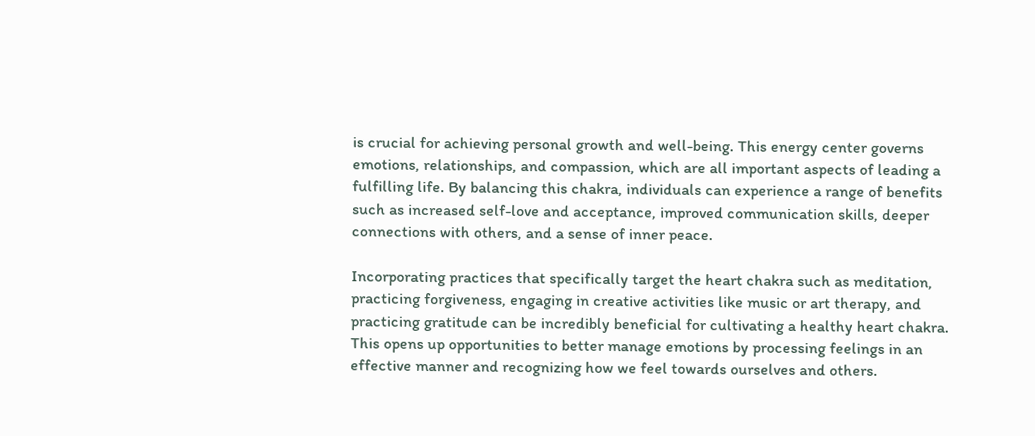is crucial for achieving personal growth and well-being. This energy center governs emotions, relationships, and compassion, which are all important aspects of leading a fulfilling life. By balancing this chakra, individuals can experience a range of benefits such as increased self-love and acceptance, improved communication skills, deeper connections with others, and a sense of inner peace.

Incorporating practices that specifically target the heart chakra such as meditation, practicing forgiveness, engaging in creative activities like music or art therapy, and practicing gratitude can be incredibly beneficial for cultivating a healthy heart chakra. This opens up opportunities to better manage emotions by processing feelings in an effective manner and recognizing how we feel towards ourselves and others.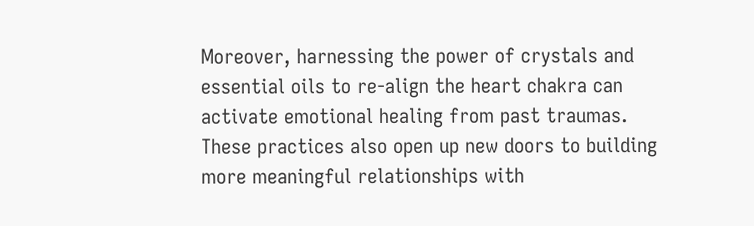Moreover, harnessing the power of crystals and essential oils to re-align the heart chakra can activate emotional healing from past traumas. These practices also open up new doors to building more meaningful relationships with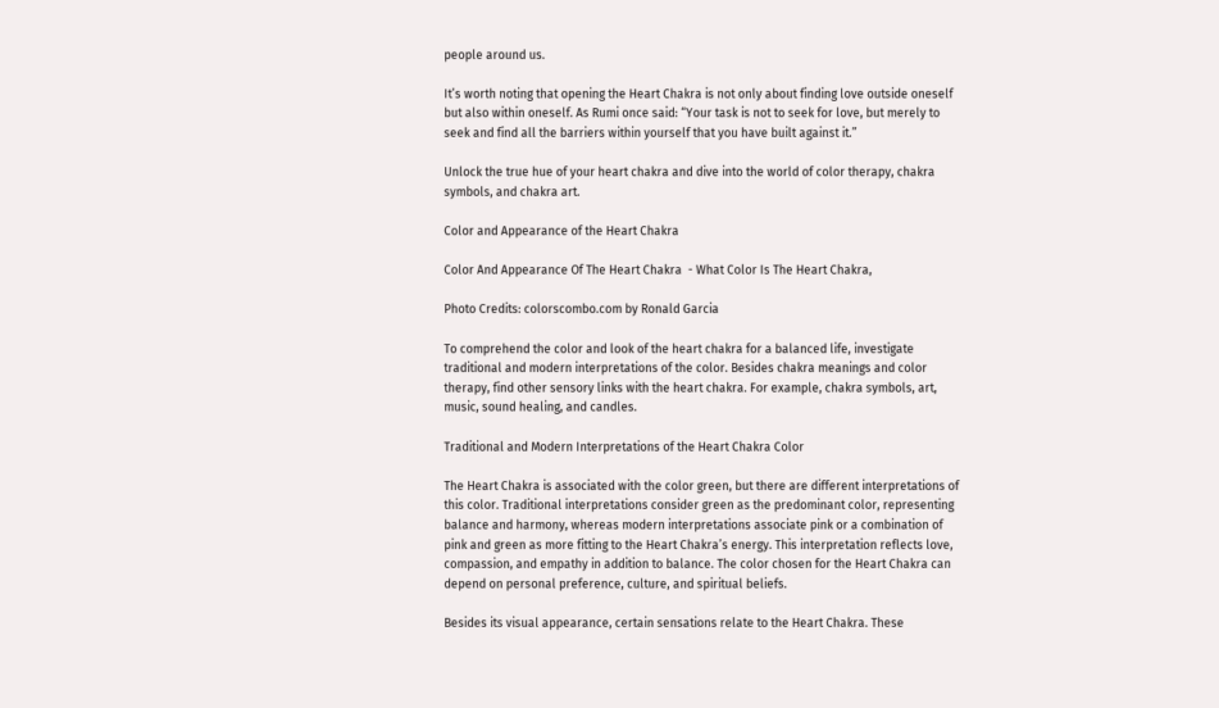people around us.

It’s worth noting that opening the Heart Chakra is not only about finding love outside oneself but also within oneself. As Rumi once said: “Your task is not to seek for love, but merely to seek and find all the barriers within yourself that you have built against it.”

Unlock the true hue of your heart chakra and dive into the world of color therapy, chakra symbols, and chakra art.

Color and Appearance of the Heart Chakra

Color And Appearance Of The Heart Chakra  - What Color Is The Heart Chakra,

Photo Credits: colorscombo.com by Ronald Garcia

To comprehend the color and look of the heart chakra for a balanced life, investigate traditional and modern interpretations of the color. Besides chakra meanings and color therapy, find other sensory links with the heart chakra. For example, chakra symbols, art, music, sound healing, and candles.

Traditional and Modern Interpretations of the Heart Chakra Color

The Heart Chakra is associated with the color green, but there are different interpretations of this color. Traditional interpretations consider green as the predominant color, representing balance and harmony, whereas modern interpretations associate pink or a combination of pink and green as more fitting to the Heart Chakra’s energy. This interpretation reflects love, compassion, and empathy in addition to balance. The color chosen for the Heart Chakra can depend on personal preference, culture, and spiritual beliefs.

Besides its visual appearance, certain sensations relate to the Heart Chakra. These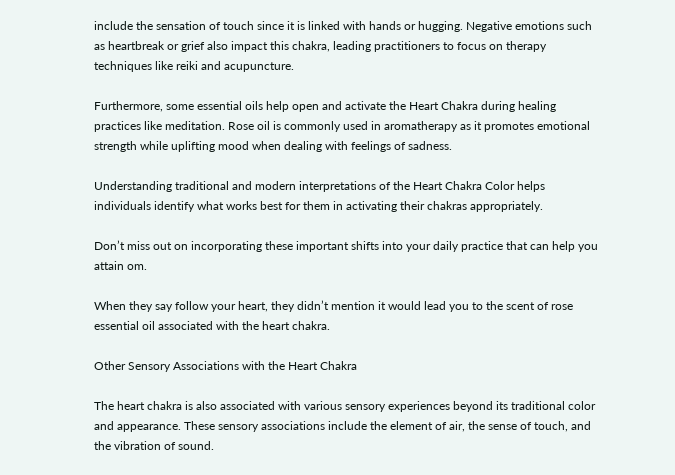include the sensation of touch since it is linked with hands or hugging. Negative emotions such as heartbreak or grief also impact this chakra, leading practitioners to focus on therapy techniques like reiki and acupuncture.

Furthermore, some essential oils help open and activate the Heart Chakra during healing practices like meditation. Rose oil is commonly used in aromatherapy as it promotes emotional strength while uplifting mood when dealing with feelings of sadness.

Understanding traditional and modern interpretations of the Heart Chakra Color helps individuals identify what works best for them in activating their chakras appropriately.

Don’t miss out on incorporating these important shifts into your daily practice that can help you attain om.

When they say follow your heart, they didn’t mention it would lead you to the scent of rose essential oil associated with the heart chakra.

Other Sensory Associations with the Heart Chakra

The heart chakra is also associated with various sensory experiences beyond its traditional color and appearance. These sensory associations include the element of air, the sense of touch, and the vibration of sound.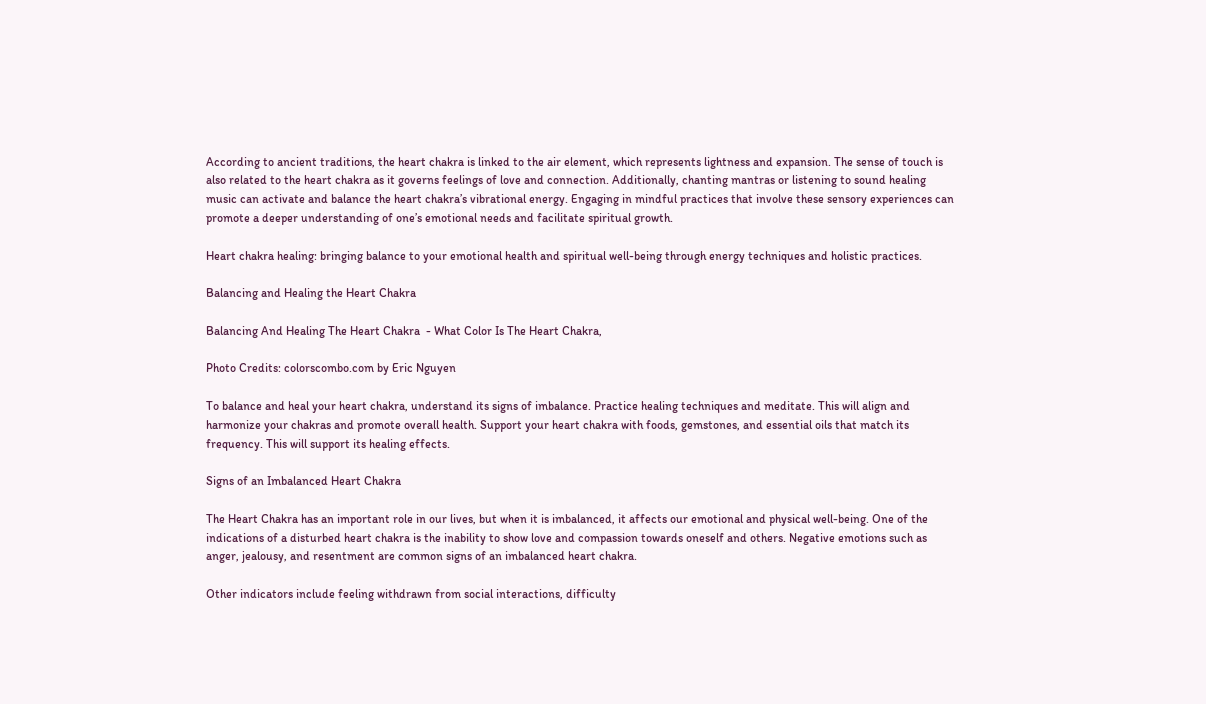According to ancient traditions, the heart chakra is linked to the air element, which represents lightness and expansion. The sense of touch is also related to the heart chakra as it governs feelings of love and connection. Additionally, chanting mantras or listening to sound healing music can activate and balance the heart chakra’s vibrational energy. Engaging in mindful practices that involve these sensory experiences can promote a deeper understanding of one’s emotional needs and facilitate spiritual growth.

Heart chakra healing: bringing balance to your emotional health and spiritual well-being through energy techniques and holistic practices.

Balancing and Healing the Heart Chakra

Balancing And Healing The Heart Chakra  - What Color Is The Heart Chakra,

Photo Credits: colorscombo.com by Eric Nguyen

To balance and heal your heart chakra, understand its signs of imbalance. Practice healing techniques and meditate. This will align and harmonize your chakras and promote overall health. Support your heart chakra with foods, gemstones, and essential oils that match its frequency. This will support its healing effects.

Signs of an Imbalanced Heart Chakra

The Heart Chakra has an important role in our lives, but when it is imbalanced, it affects our emotional and physical well-being. One of the indications of a disturbed heart chakra is the inability to show love and compassion towards oneself and others. Negative emotions such as anger, jealousy, and resentment are common signs of an imbalanced heart chakra.

Other indicators include feeling withdrawn from social interactions, difficulty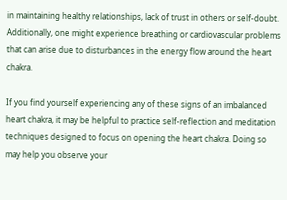in maintaining healthy relationships, lack of trust in others or self-doubt. Additionally, one might experience breathing or cardiovascular problems that can arise due to disturbances in the energy flow around the heart chakra.

If you find yourself experiencing any of these signs of an imbalanced heart chakra, it may be helpful to practice self-reflection and meditation techniques designed to focus on opening the heart chakra. Doing so may help you observe your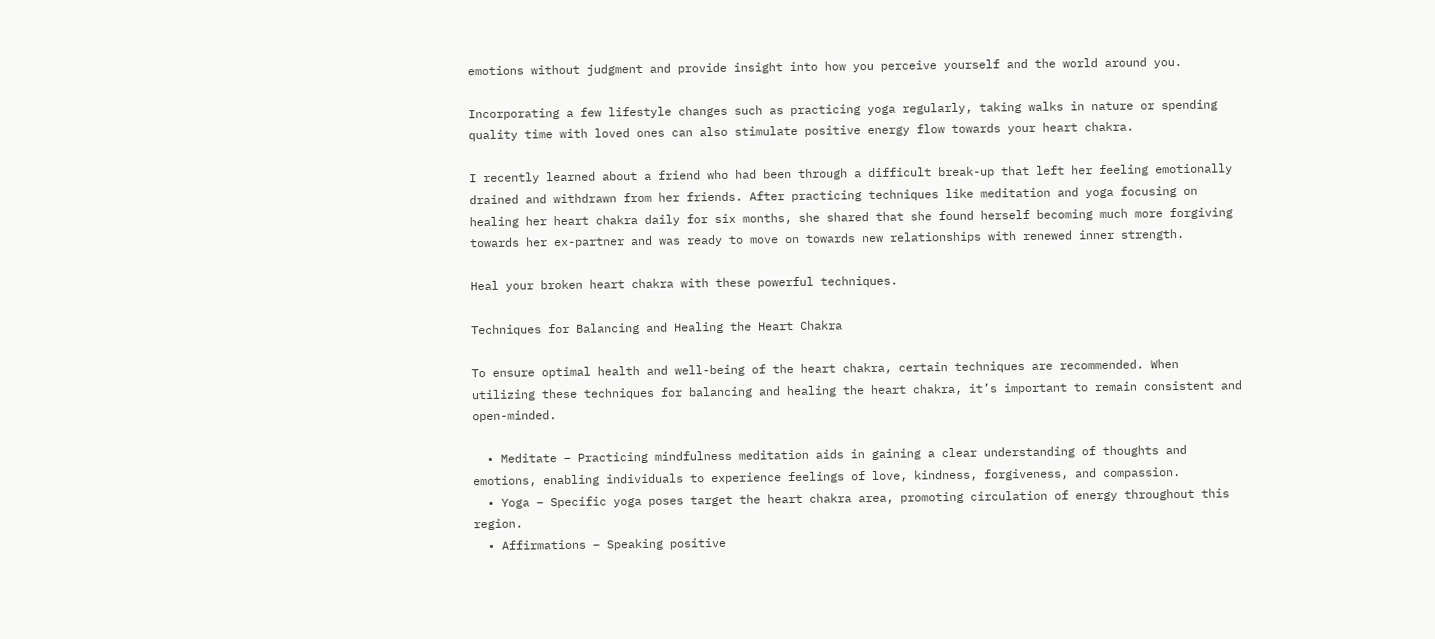emotions without judgment and provide insight into how you perceive yourself and the world around you.

Incorporating a few lifestyle changes such as practicing yoga regularly, taking walks in nature or spending quality time with loved ones can also stimulate positive energy flow towards your heart chakra.

I recently learned about a friend who had been through a difficult break-up that left her feeling emotionally drained and withdrawn from her friends. After practicing techniques like meditation and yoga focusing on healing her heart chakra daily for six months, she shared that she found herself becoming much more forgiving towards her ex-partner and was ready to move on towards new relationships with renewed inner strength.

Heal your broken heart chakra with these powerful techniques.

Techniques for Balancing and Healing the Heart Chakra

To ensure optimal health and well-being of the heart chakra, certain techniques are recommended. When utilizing these techniques for balancing and healing the heart chakra, it’s important to remain consistent and open-minded.

  • Meditate – Practicing mindfulness meditation aids in gaining a clear understanding of thoughts and emotions, enabling individuals to experience feelings of love, kindness, forgiveness, and compassion.
  • Yoga – Specific yoga poses target the heart chakra area, promoting circulation of energy throughout this region.
  • Affirmations – Speaking positive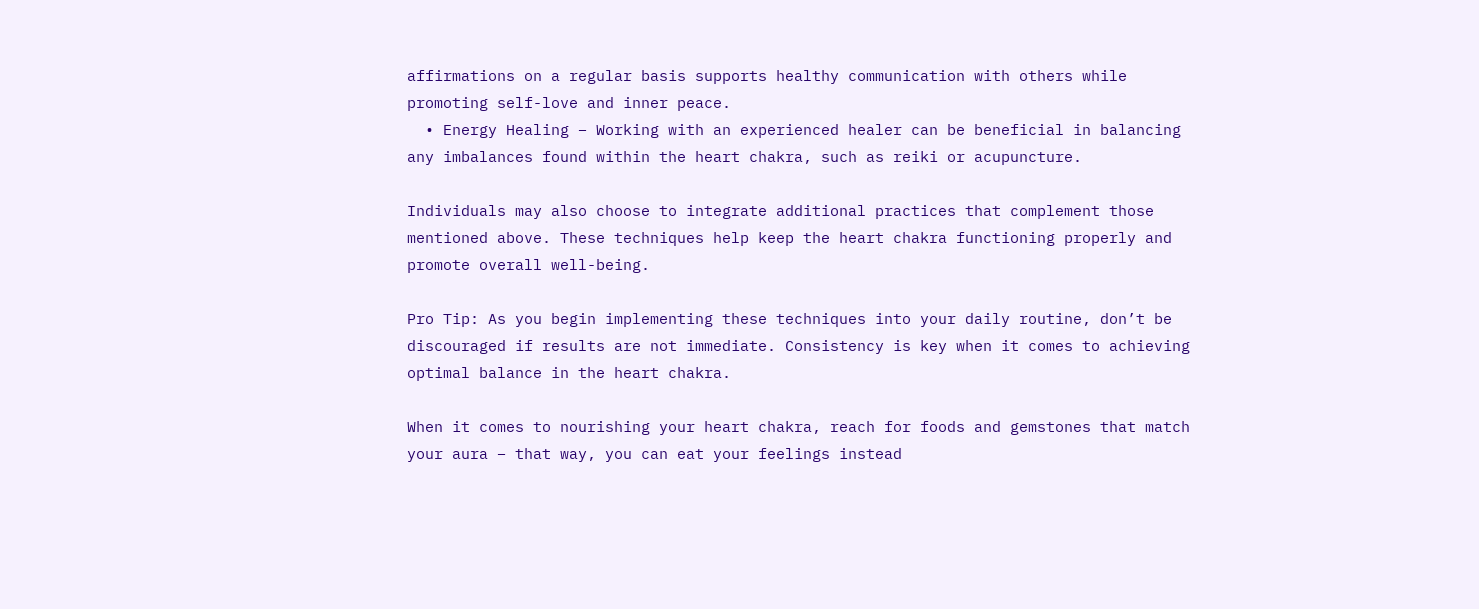affirmations on a regular basis supports healthy communication with others while promoting self-love and inner peace.
  • Energy Healing – Working with an experienced healer can be beneficial in balancing any imbalances found within the heart chakra, such as reiki or acupuncture.

Individuals may also choose to integrate additional practices that complement those mentioned above. These techniques help keep the heart chakra functioning properly and promote overall well-being.

Pro Tip: As you begin implementing these techniques into your daily routine, don’t be discouraged if results are not immediate. Consistency is key when it comes to achieving optimal balance in the heart chakra.

When it comes to nourishing your heart chakra, reach for foods and gemstones that match your aura – that way, you can eat your feelings instead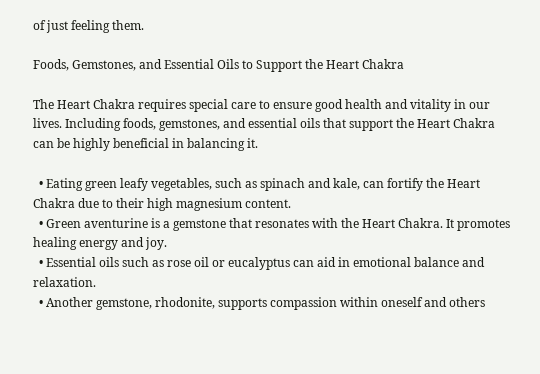of just feeling them.

Foods, Gemstones, and Essential Oils to Support the Heart Chakra

The Heart Chakra requires special care to ensure good health and vitality in our lives. Including foods, gemstones, and essential oils that support the Heart Chakra can be highly beneficial in balancing it.

  • Eating green leafy vegetables, such as spinach and kale, can fortify the Heart Chakra due to their high magnesium content.
  • Green aventurine is a gemstone that resonates with the Heart Chakra. It promotes healing energy and joy.
  • Essential oils such as rose oil or eucalyptus can aid in emotional balance and relaxation.
  • Another gemstone, rhodonite, supports compassion within oneself and others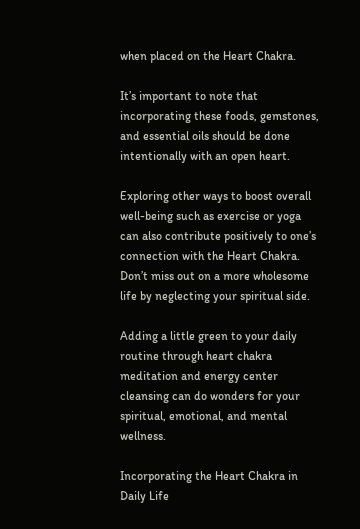when placed on the Heart Chakra.

It’s important to note that incorporating these foods, gemstones, and essential oils should be done intentionally with an open heart.

Exploring other ways to boost overall well-being such as exercise or yoga can also contribute positively to one’s connection with the Heart Chakra. Don’t miss out on a more wholesome life by neglecting your spiritual side.

Adding a little green to your daily routine through heart chakra meditation and energy center cleansing can do wonders for your spiritual, emotional, and mental wellness.

Incorporating the Heart Chakra in Daily Life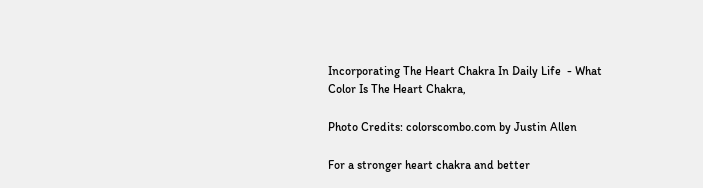Incorporating The Heart Chakra In Daily Life  - What Color Is The Heart Chakra,

Photo Credits: colorscombo.com by Justin Allen

For a stronger heart chakra and better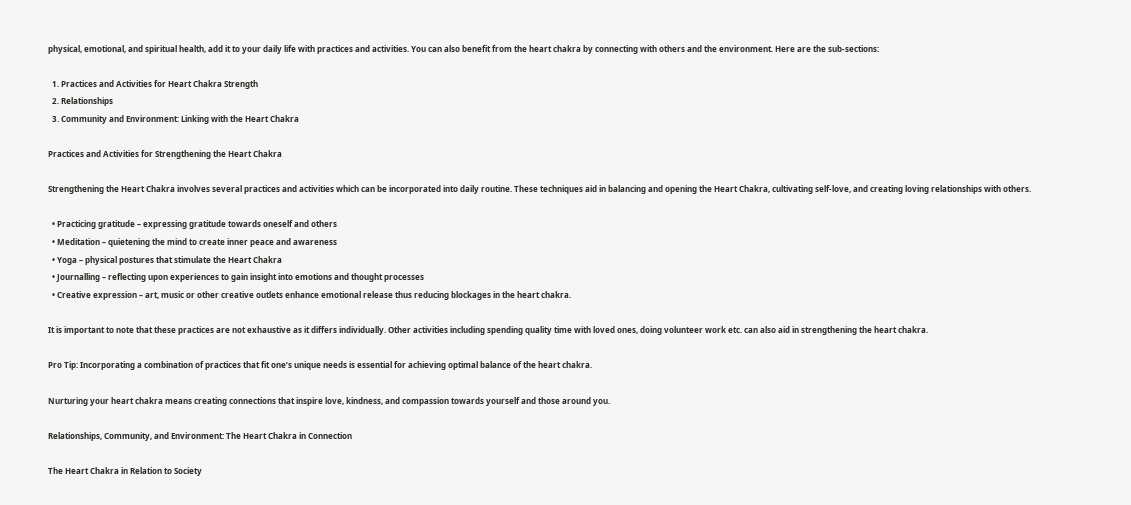physical, emotional, and spiritual health, add it to your daily life with practices and activities. You can also benefit from the heart chakra by connecting with others and the environment. Here are the sub-sections:

  1. Practices and Activities for Heart Chakra Strength
  2. Relationships
  3. Community and Environment: Linking with the Heart Chakra

Practices and Activities for Strengthening the Heart Chakra

Strengthening the Heart Chakra involves several practices and activities which can be incorporated into daily routine. These techniques aid in balancing and opening the Heart Chakra, cultivating self-love, and creating loving relationships with others.

  • Practicing gratitude – expressing gratitude towards oneself and others
  • Meditation – quietening the mind to create inner peace and awareness
  • Yoga – physical postures that stimulate the Heart Chakra
  • Journalling – reflecting upon experiences to gain insight into emotions and thought processes
  • Creative expression – art, music or other creative outlets enhance emotional release thus reducing blockages in the heart chakra.

It is important to note that these practices are not exhaustive as it differs individually. Other activities including spending quality time with loved ones, doing volunteer work etc. can also aid in strengthening the heart chakra.

Pro Tip: Incorporating a combination of practices that fit one’s unique needs is essential for achieving optimal balance of the heart chakra.

Nurturing your heart chakra means creating connections that inspire love, kindness, and compassion towards yourself and those around you.

Relationships, Community, and Environment: The Heart Chakra in Connection

The Heart Chakra in Relation to Society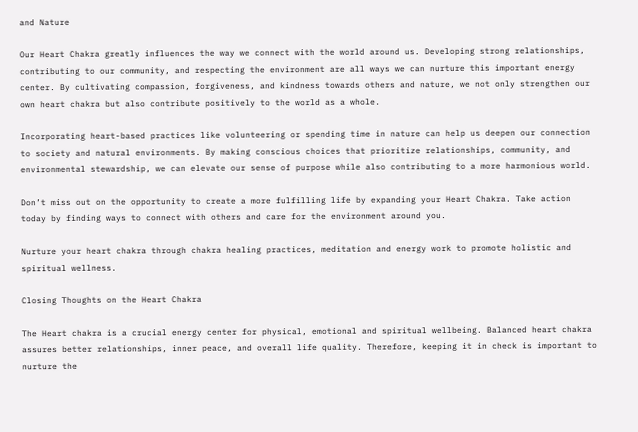and Nature

Our Heart Chakra greatly influences the way we connect with the world around us. Developing strong relationships, contributing to our community, and respecting the environment are all ways we can nurture this important energy center. By cultivating compassion, forgiveness, and kindness towards others and nature, we not only strengthen our own heart chakra but also contribute positively to the world as a whole.

Incorporating heart-based practices like volunteering or spending time in nature can help us deepen our connection to society and natural environments. By making conscious choices that prioritize relationships, community, and environmental stewardship, we can elevate our sense of purpose while also contributing to a more harmonious world.

Don’t miss out on the opportunity to create a more fulfilling life by expanding your Heart Chakra. Take action today by finding ways to connect with others and care for the environment around you.

Nurture your heart chakra through chakra healing practices, meditation and energy work to promote holistic and spiritual wellness.

Closing Thoughts on the Heart Chakra

The Heart chakra is a crucial energy center for physical, emotional and spiritual wellbeing. Balanced heart chakra assures better relationships, inner peace, and overall life quality. Therefore, keeping it in check is important to nurture the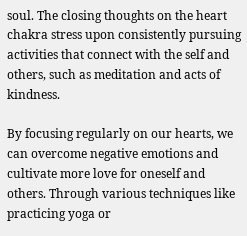soul. The closing thoughts on the heart chakra stress upon consistently pursuing activities that connect with the self and others, such as meditation and acts of kindness.

By focusing regularly on our hearts, we can overcome negative emotions and cultivate more love for oneself and others. Through various techniques like practicing yoga or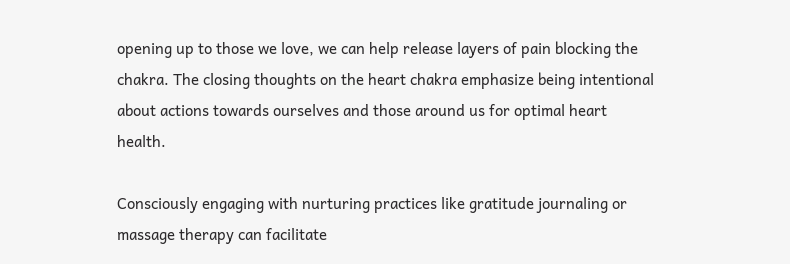opening up to those we love, we can help release layers of pain blocking the chakra. The closing thoughts on the heart chakra emphasize being intentional about actions towards ourselves and those around us for optimal heart health.

Consciously engaging with nurturing practices like gratitude journaling or massage therapy can facilitate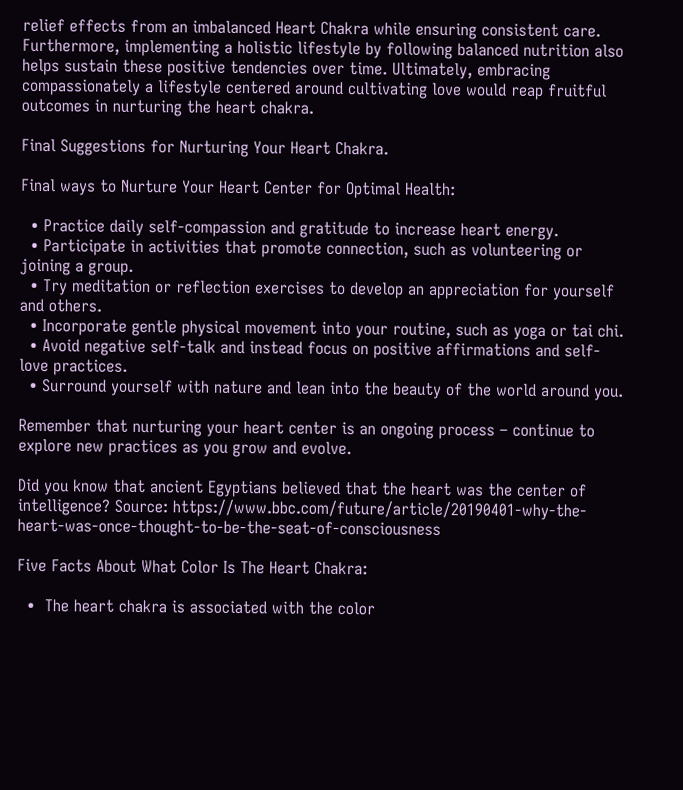relief effects from an imbalanced Heart Chakra while ensuring consistent care. Furthermore, implementing a holistic lifestyle by following balanced nutrition also helps sustain these positive tendencies over time. Ultimately, embracing compassionately a lifestyle centered around cultivating love would reap fruitful outcomes in nurturing the heart chakra.

Final Suggestions for Nurturing Your Heart Chakra.

Final ways to Nurture Your Heart Center for Optimal Health:

  • Practice daily self-compassion and gratitude to increase heart energy.
  • Participate in activities that promote connection, such as volunteering or joining a group.
  • Try meditation or reflection exercises to develop an appreciation for yourself and others.
  • Incorporate gentle physical movement into your routine, such as yoga or tai chi.
  • Avoid negative self-talk and instead focus on positive affirmations and self-love practices.
  • Surround yourself with nature and lean into the beauty of the world around you.

Remember that nurturing your heart center is an ongoing process – continue to explore new practices as you grow and evolve.

Did you know that ancient Egyptians believed that the heart was the center of intelligence? Source: https://www.bbc.com/future/article/20190401-why-the-heart-was-once-thought-to-be-the-seat-of-consciousness

Five Facts About What Color Is The Heart Chakra:

  •  The heart chakra is associated with the color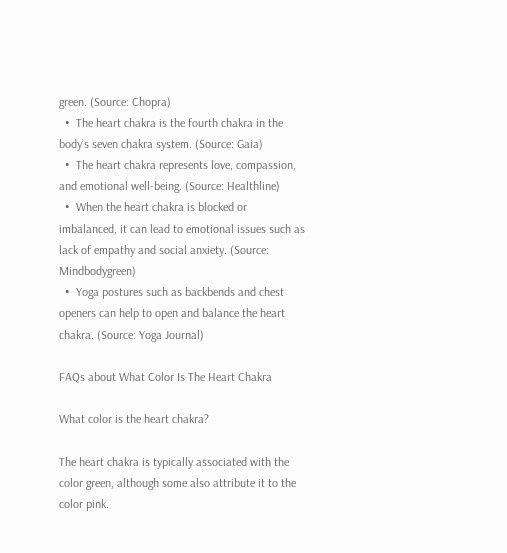green. (Source: Chopra)
  •  The heart chakra is the fourth chakra in the body’s seven chakra system. (Source: Gaia)
  •  The heart chakra represents love, compassion, and emotional well-being. (Source: Healthline)
  •  When the heart chakra is blocked or imbalanced, it can lead to emotional issues such as lack of empathy and social anxiety. (Source: Mindbodygreen)
  •  Yoga postures such as backbends and chest openers can help to open and balance the heart chakra. (Source: Yoga Journal)

FAQs about What Color Is The Heart Chakra

What color is the heart chakra?

The heart chakra is typically associated with the color green, although some also attribute it to the color pink.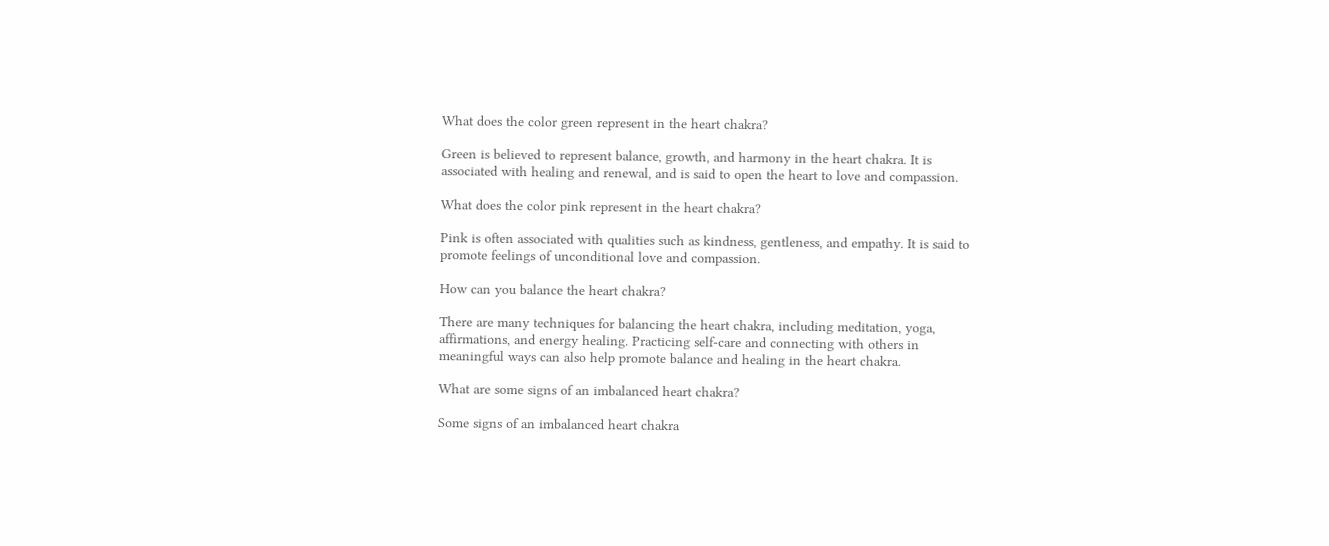What does the color green represent in the heart chakra?

Green is believed to represent balance, growth, and harmony in the heart chakra. It is associated with healing and renewal, and is said to open the heart to love and compassion.

What does the color pink represent in the heart chakra?

Pink is often associated with qualities such as kindness, gentleness, and empathy. It is said to promote feelings of unconditional love and compassion.

How can you balance the heart chakra?

There are many techniques for balancing the heart chakra, including meditation, yoga, affirmations, and energy healing. Practicing self-care and connecting with others in meaningful ways can also help promote balance and healing in the heart chakra.

What are some signs of an imbalanced heart chakra?

Some signs of an imbalanced heart chakra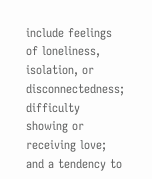include feelings of loneliness, isolation, or disconnectedness; difficulty showing or receiving love; and a tendency to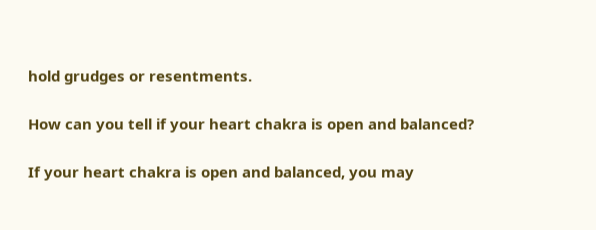hold grudges or resentments.

How can you tell if your heart chakra is open and balanced?

If your heart chakra is open and balanced, you may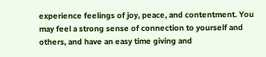experience feelings of joy, peace, and contentment. You may feel a strong sense of connection to yourself and others, and have an easy time giving and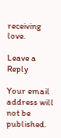receiving love.

Leave a Reply

Your email address will not be published.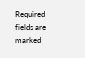Required fields are marked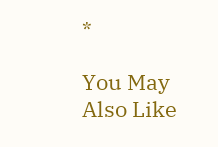*

You May Also Like